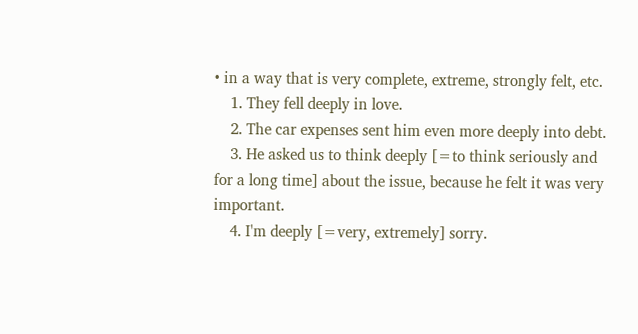• in a way that is very complete, extreme, strongly felt, etc.
    1. They fell deeply in love.
    2. The car expenses sent him even more deeply into debt.
    3. He asked us to think deeply [=to think seriously and for a long time] about the issue, because he felt it was very important.
    4. I'm deeply [=very, extremely] sorry.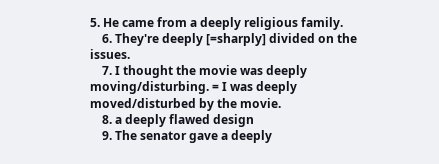5. He came from a deeply religious family.
    6. They're deeply [=sharply] divided on the issues.
    7. I thought the movie was deeply moving/disturbing. = I was deeply moved/disturbed by the movie.
    8. a deeply flawed design
    9. The senator gave a deeply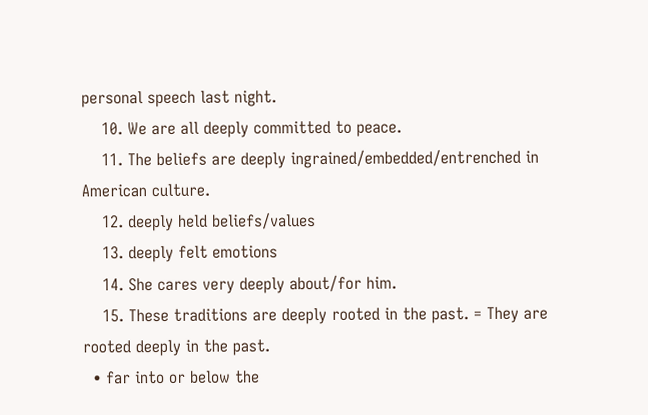personal speech last night.
    10. We are all deeply committed to peace.
    11. The beliefs are deeply ingrained/embedded/entrenched in American culture.
    12. deeply held beliefs/values
    13. deeply felt emotions
    14. She cares very deeply about/for him.
    15. These traditions are deeply rooted in the past. = They are rooted deeply in the past.
  • far into or below the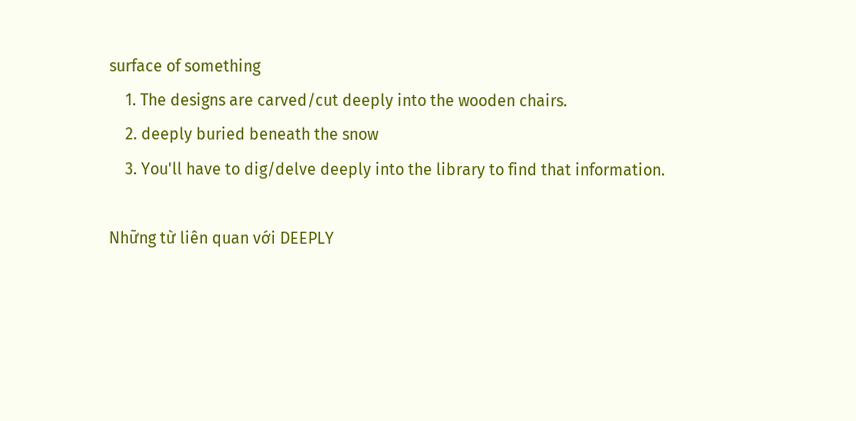surface of something
    1. The designs are carved/cut deeply into the wooden chairs.
    2. deeply buried beneath the snow
    3. You'll have to dig/delve deeply into the library to find that information.

Những từ liên quan với DEEPLY